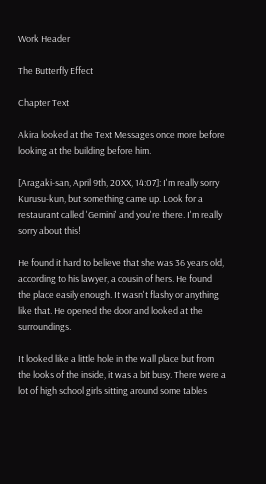Work Header

The Butterfly Effect

Chapter Text

Akira looked at the Text Messages once more before looking at the building before him.

[Aragaki-san, April 9th, 20XX, 14:07]: I'm really sorry Kurusu-kun, but something came up. Look for a restaurant called 'Gemini' and you're there. I'm really sorry about this!

He found it hard to believe that she was 36 years old, according to his lawyer, a cousin of hers. He found the place easily enough. It wasn't flashy or anything like that. He opened the door and looked at the surroundings.

It looked like a little hole in the wall place but from the looks of the inside, it was a bit busy. There were a lot of high school girls sitting around some tables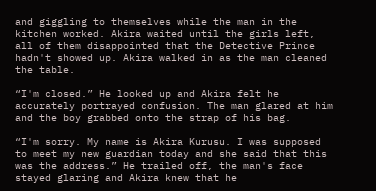and giggling to themselves while the man in the kitchen worked. Akira waited until the girls left, all of them disappointed that the Detective Prince hadn't showed up. Akira walked in as the man cleaned the table.

“I'm closed.” He looked up and Akira felt he accurately portrayed confusion. The man glared at him and the boy grabbed onto the strap of his bag.

“I'm sorry. My name is Akira Kurusu. I was supposed to meet my new guardian today and she said that this was the address.” He trailed off, the man's face stayed glaring and Akira knew that he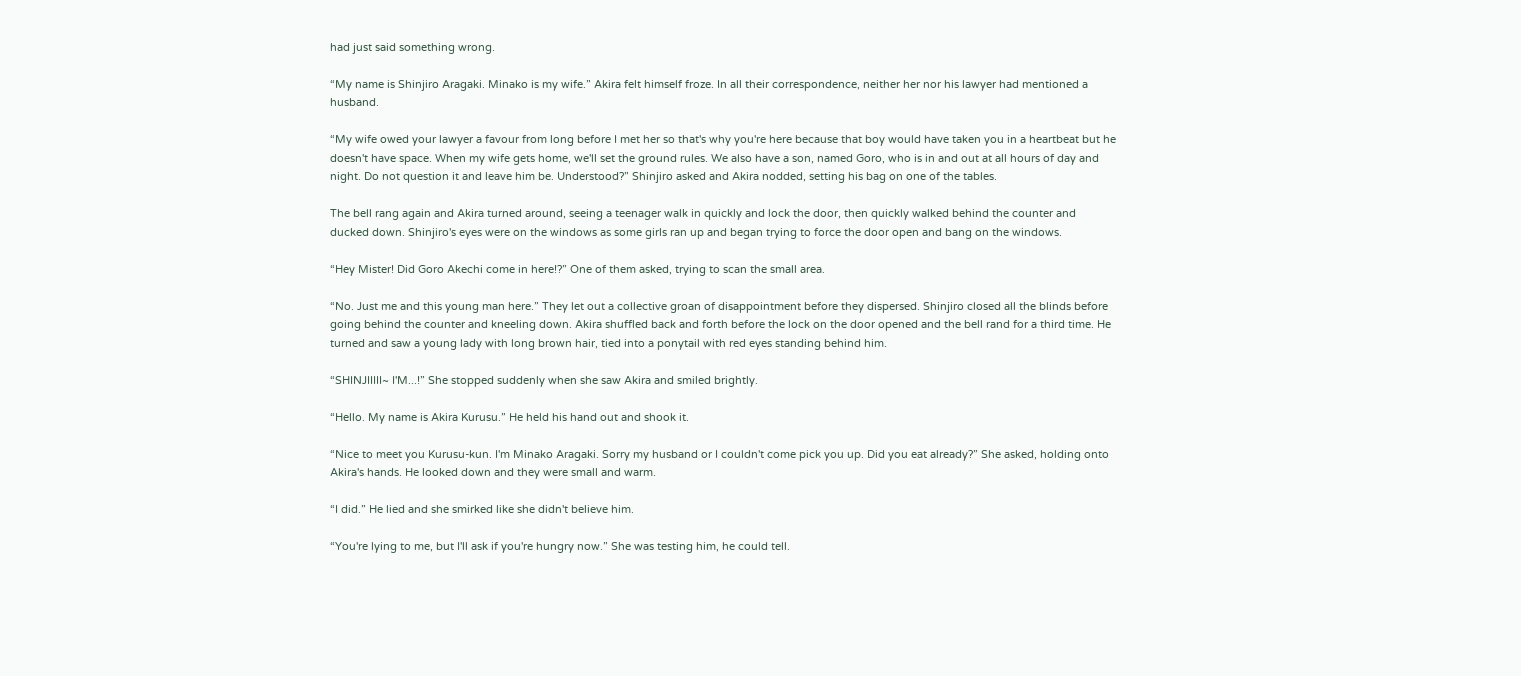had just said something wrong.

“My name is Shinjiro Aragaki. Minako is my wife.” Akira felt himself froze. In all their correspondence, neither her nor his lawyer had mentioned a husband.

“My wife owed your lawyer a favour from long before I met her so that's why you're here because that boy would have taken you in a heartbeat but he doesn't have space. When my wife gets home, we'll set the ground rules. We also have a son, named Goro, who is in and out at all hours of day and night. Do not question it and leave him be. Understood?” Shinjiro asked and Akira nodded, setting his bag on one of the tables.

The bell rang again and Akira turned around, seeing a teenager walk in quickly and lock the door, then quickly walked behind the counter and ducked down. Shinjiro's eyes were on the windows as some girls ran up and began trying to force the door open and bang on the windows.

“Hey Mister! Did Goro Akechi come in here!?” One of them asked, trying to scan the small area.

“No. Just me and this young man here.” They let out a collective groan of disappointment before they dispersed. Shinjiro closed all the blinds before going behind the counter and kneeling down. Akira shuffled back and forth before the lock on the door opened and the bell rand for a third time. He turned and saw a young lady with long brown hair, tied into a ponytail with red eyes standing behind him.

“SHINJIIIII~ I'M...!” She stopped suddenly when she saw Akira and smiled brightly.

“Hello. My name is Akira Kurusu.” He held his hand out and shook it.

“Nice to meet you Kurusu-kun. I'm Minako Aragaki. Sorry my husband or I couldn't come pick you up. Did you eat already?” She asked, holding onto Akira's hands. He looked down and they were small and warm.

“I did.” He lied and she smirked like she didn't believe him.

“You're lying to me, but I'll ask if you're hungry now.” She was testing him, he could tell.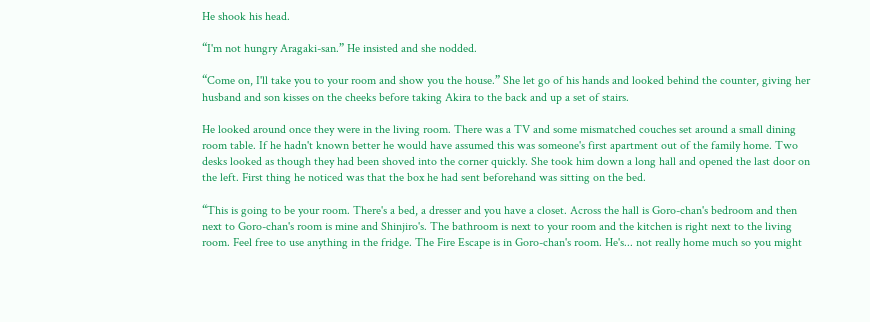He shook his head.

“I'm not hungry Aragaki-san.” He insisted and she nodded.

“Come on, I'll take you to your room and show you the house.” She let go of his hands and looked behind the counter, giving her husband and son kisses on the cheeks before taking Akira to the back and up a set of stairs.

He looked around once they were in the living room. There was a TV and some mismatched couches set around a small dining room table. If he hadn't known better he would have assumed this was someone's first apartment out of the family home. Two desks looked as though they had been shoved into the corner quickly. She took him down a long hall and opened the last door on the left. First thing he noticed was that the box he had sent beforehand was sitting on the bed.

“This is going to be your room. There's a bed, a dresser and you have a closet. Across the hall is Goro-chan's bedroom and then next to Goro-chan's room is mine and Shinjiro's. The bathroom is next to your room and the kitchen is right next to the living room. Feel free to use anything in the fridge. The Fire Escape is in Goro-chan's room. He's... not really home much so you might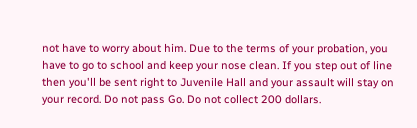not have to worry about him. Due to the terms of your probation, you have to go to school and keep your nose clean. If you step out of line then you'll be sent right to Juvenile Hall and your assault will stay on your record. Do not pass Go. Do not collect 200 dollars.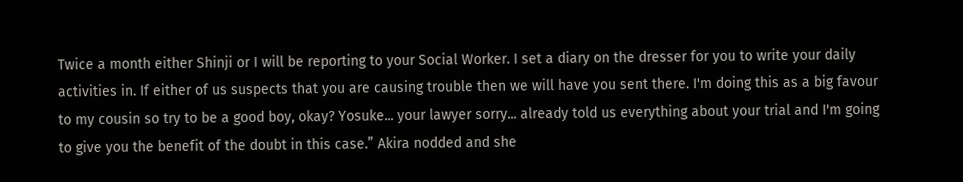Twice a month either Shinji or I will be reporting to your Social Worker. I set a diary on the dresser for you to write your daily activities in. If either of us suspects that you are causing trouble then we will have you sent there. I'm doing this as a big favour to my cousin so try to be a good boy, okay? Yosuke... your lawyer sorry... already told us everything about your trial and I'm going to give you the benefit of the doubt in this case.” Akira nodded and she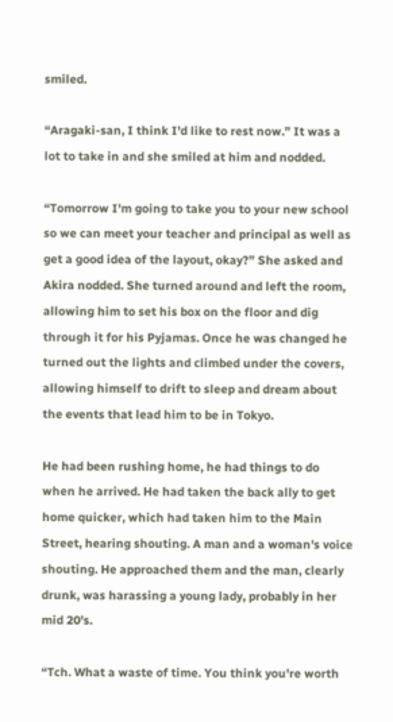smiled.

“Aragaki-san, I think I'd like to rest now.” It was a lot to take in and she smiled at him and nodded.

“Tomorrow I'm going to take you to your new school so we can meet your teacher and principal as well as get a good idea of the layout, okay?” She asked and Akira nodded. She turned around and left the room, allowing him to set his box on the floor and dig through it for his Pyjamas. Once he was changed he turned out the lights and climbed under the covers, allowing himself to drift to sleep and dream about the events that lead him to be in Tokyo.

He had been rushing home, he had things to do when he arrived. He had taken the back ally to get home quicker, which had taken him to the Main Street, hearing shouting. A man and a woman's voice shouting. He approached them and the man, clearly drunk, was harassing a young lady, probably in her mid 20's.

“Tch. What a waste of time. You think you're worth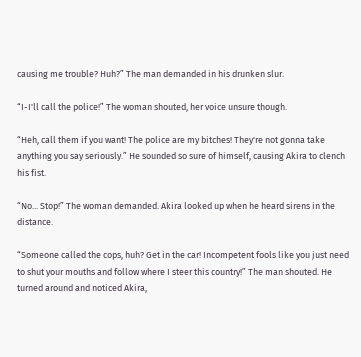causing me trouble? Huh?” The man demanded in his drunken slur.

“I-I'll call the police!” The woman shouted, her voice unsure though.

“Heh, call them if you want! The police are my bitches! They're not gonna take anything you say seriously.” He sounded so sure of himself, causing Akira to clench his fist.

“No... Stop!” The woman demanded. Akira looked up when he heard sirens in the distance.

“Someone called the cops, huh? Get in the car! Incompetent fools like you just need to shut your mouths and follow where I steer this country!” The man shouted. He turned around and noticed Akira,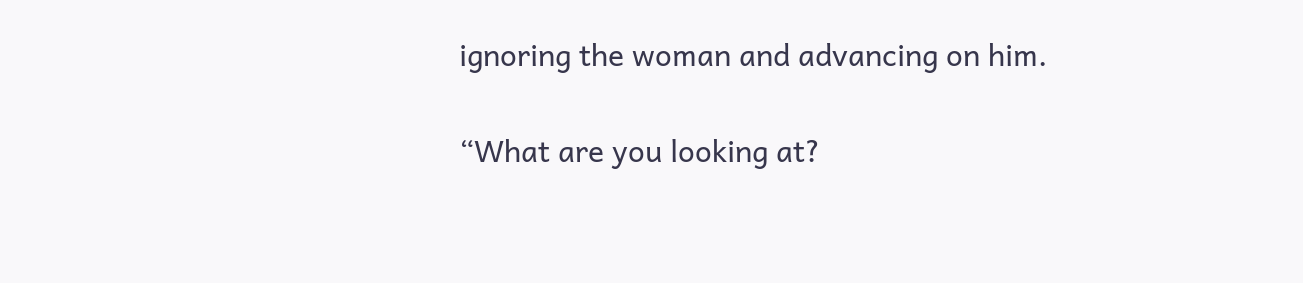ignoring the woman and advancing on him.

“What are you looking at?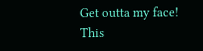Get outta my face! This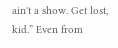ain't a show. Get lost, kid.” Even from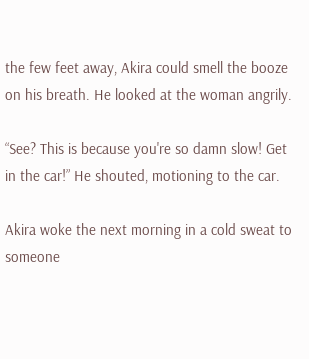the few feet away, Akira could smell the booze on his breath. He looked at the woman angrily.

“See? This is because you're so damn slow! Get in the car!” He shouted, motioning to the car.

Akira woke the next morning in a cold sweat to someone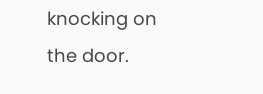knocking on the door.